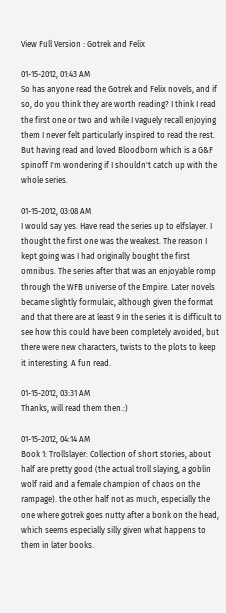View Full Version : Gotrek and Felix

01-15-2012, 01:43 AM
So has anyone read the Gotrek and Felix novels, and if so, do you think they are worth reading? I think I read the first one or two and while I vaguely recall enjoying them I never felt particularly inspired to read the rest. But having read and loved Bloodborn which is a G&F spinoff I'm wondering if I shouldn't catch up with the whole series.

01-15-2012, 03:08 AM
I would say yes. Have read the series up to elfslayer. I thought the first one was the weakest. The reason I kept going was I had originally bought the first omnibus. The series after that was an enjoyable romp through the WFB universe of the Empire. Later novels became slightly formulaic, although given the format and that there are at least 9 in the series it is difficult to see how this could have been completely avoided, but there were new characters, twists to the plots to keep it interesting. A fun read.

01-15-2012, 03:31 AM
Thanks, will read them then.:)

01-15-2012, 04:14 AM
Book 1: Trollslayer: Collection of short stories, about half are pretty good (the actual troll slaying, a goblin wolf raid and a female champion of chaos on the rampage). the other half not as much, especially the one where gotrek goes nutty after a bonk on the head, which seems especially silly given what happens to them in later books.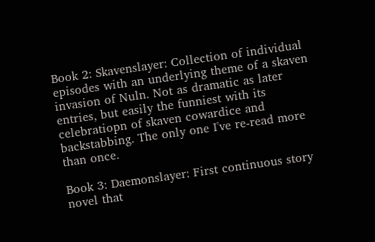Book 2: Skavenslayer: Collection of individual episodes with an underlying theme of a skaven invasion of Nuln. Not as dramatic as later entries, but easily the funniest with its celebratiopn of skaven cowardice and backstabbing. The only one I've re-read more than once.

Book 3: Daemonslayer: First continuous story novel that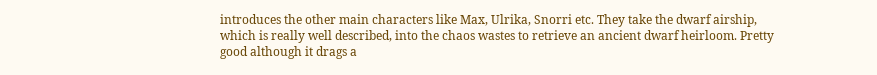introduces the other main characters like Max, Ulrika, Snorri etc. They take the dwarf airship, which is really well described, into the chaos wastes to retrieve an ancient dwarf heirloom. Pretty good although it drags a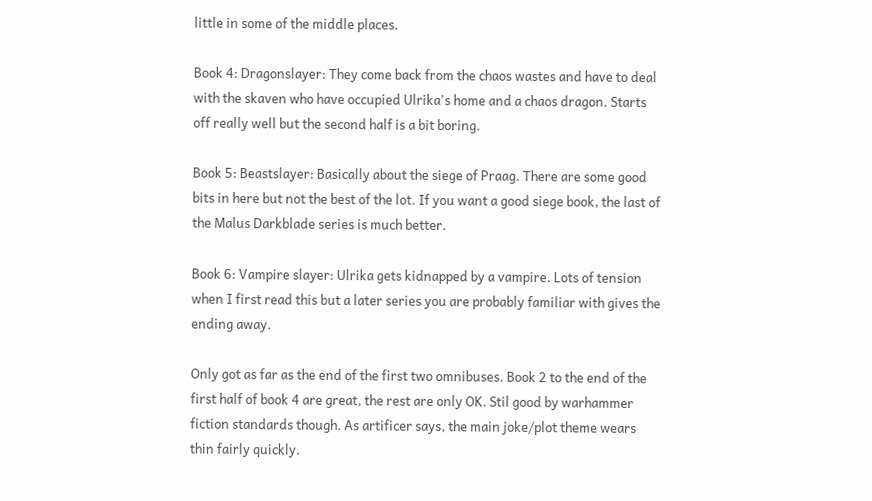little in some of the middle places.

Book 4: Dragonslayer: They come back from the chaos wastes and have to deal with the skaven who have occupied Ulrika's home and a chaos dragon. Starts off really well but the second half is a bit boring.

Book 5: Beastslayer: Basically about the siege of Praag. There are some good bits in here but not the best of the lot. If you want a good siege book, the last of the Malus Darkblade series is much better.

Book 6: Vampire slayer: Ulrika gets kidnapped by a vampire. Lots of tension when I first read this but a later series you are probably familiar with gives the ending away.

Only got as far as the end of the first two omnibuses. Book 2 to the end of the first half of book 4 are great, the rest are only OK. Stil good by warhammer fiction standards though. As artificer says, the main joke/plot theme wears thin fairly quickly.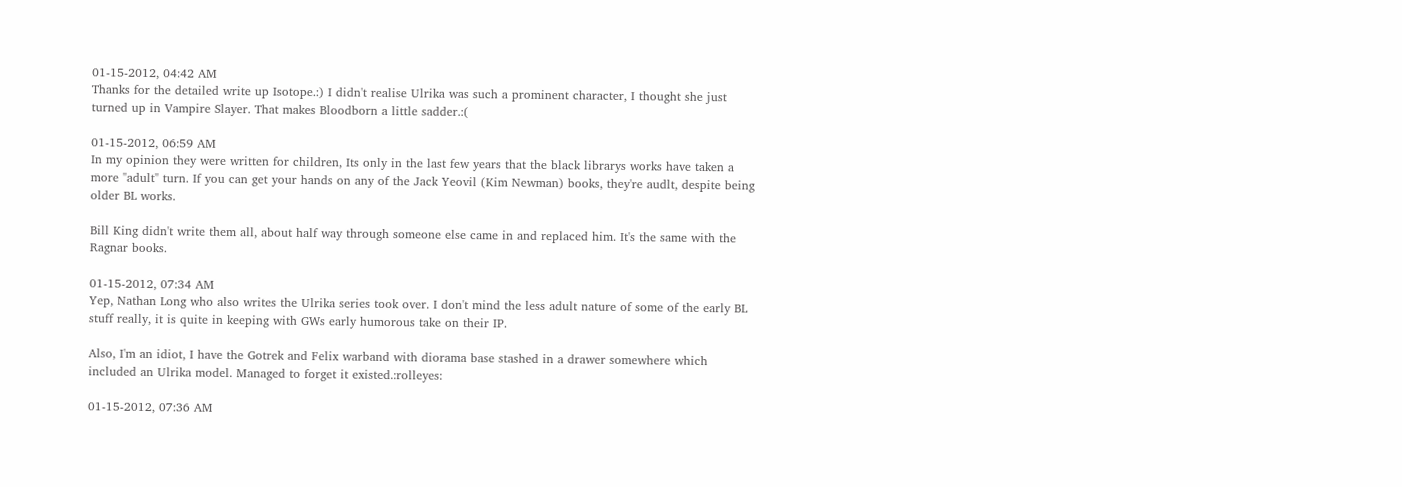01-15-2012, 04:42 AM
Thanks for the detailed write up Isotope.:) I didn't realise Ulrika was such a prominent character, I thought she just turned up in Vampire Slayer. That makes Bloodborn a little sadder.:(

01-15-2012, 06:59 AM
In my opinion they were written for children, Its only in the last few years that the black librarys works have taken a more "adult" turn. If you can get your hands on any of the Jack Yeovil (Kim Newman) books, they're audlt, despite being older BL works.

Bill King didn't write them all, about half way through someone else came in and replaced him. It's the same with the Ragnar books.

01-15-2012, 07:34 AM
Yep, Nathan Long who also writes the Ulrika series took over. I don't mind the less adult nature of some of the early BL stuff really, it is quite in keeping with GWs early humorous take on their IP.

Also, I'm an idiot, I have the Gotrek and Felix warband with diorama base stashed in a drawer somewhere which included an Ulrika model. Managed to forget it existed.:rolleyes:

01-15-2012, 07:36 AM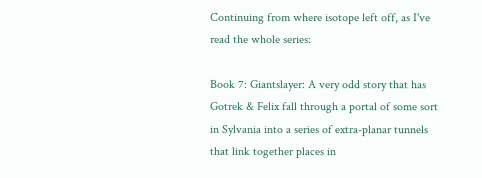Continuing from where isotope left off, as I've read the whole series:

Book 7: Giantslayer: A very odd story that has Gotrek & Felix fall through a portal of some sort in Sylvania into a series of extra-planar tunnels that link together places in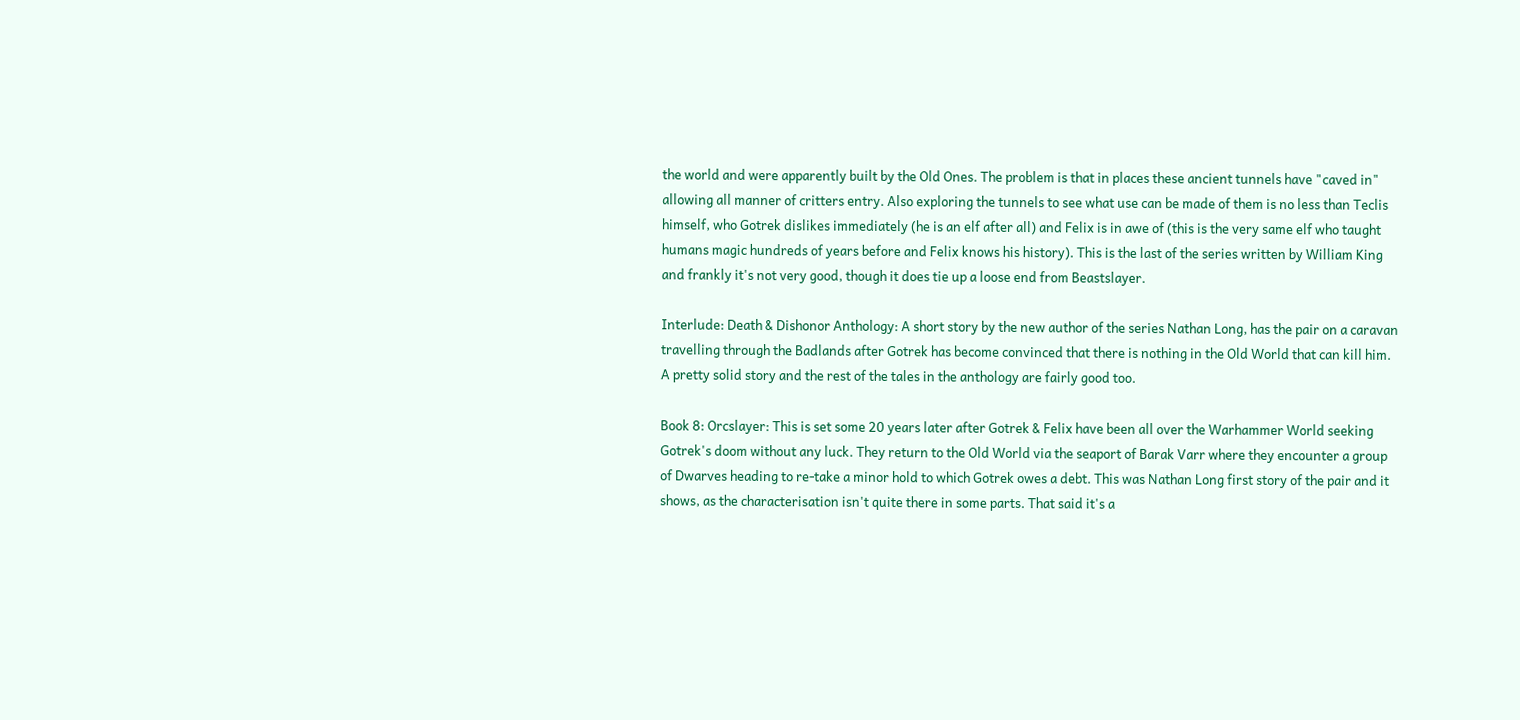the world and were apparently built by the Old Ones. The problem is that in places these ancient tunnels have "caved in" allowing all manner of critters entry. Also exploring the tunnels to see what use can be made of them is no less than Teclis himself, who Gotrek dislikes immediately (he is an elf after all) and Felix is in awe of (this is the very same elf who taught humans magic hundreds of years before and Felix knows his history). This is the last of the series written by William King and frankly it's not very good, though it does tie up a loose end from Beastslayer.

Interlude: Death & Dishonor Anthology: A short story by the new author of the series Nathan Long, has the pair on a caravan travelling through the Badlands after Gotrek has become convinced that there is nothing in the Old World that can kill him. A pretty solid story and the rest of the tales in the anthology are fairly good too.

Book 8: Orcslayer: This is set some 20 years later after Gotrek & Felix have been all over the Warhammer World seeking Gotrek's doom without any luck. They return to the Old World via the seaport of Barak Varr where they encounter a group of Dwarves heading to re-take a minor hold to which Gotrek owes a debt. This was Nathan Long first story of the pair and it shows, as the characterisation isn't quite there in some parts. That said it's a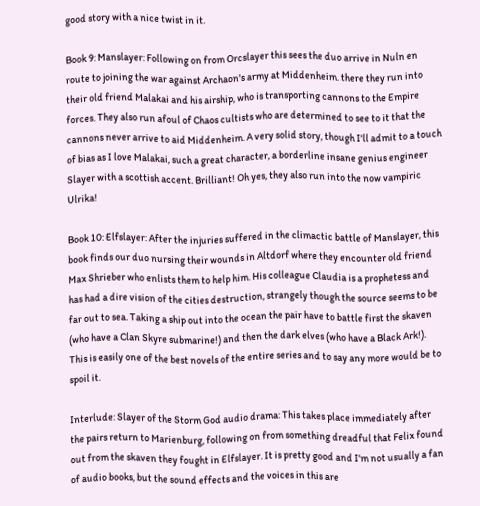good story with a nice twist in it.

Book 9: Manslayer: Following on from Orcslayer this sees the duo arrive in Nuln en route to joining the war against Archaon's army at Middenheim. there they run into their old friend Malakai and his airship, who is transporting cannons to the Empire forces. They also run afoul of Chaos cultists who are determined to see to it that the cannons never arrive to aid Middenheim. A very solid story, though I'll admit to a touch of bias as I love Malakai, such a great character, a borderline insane genius engineer Slayer with a scottish accent. Brilliant! Oh yes, they also run into the now vampiric Ulrika!

Book 10: Elfslayer: After the injuries suffered in the climactic battle of Manslayer, this book finds our duo nursing their wounds in Altdorf where they encounter old friend Max Shrieber who enlists them to help him. His colleague Claudia is a prophetess and has had a dire vision of the cities destruction, strangely though the source seems to be far out to sea. Taking a ship out into the ocean the pair have to battle first the skaven (who have a Clan Skyre submarine!) and then the dark elves (who have a Black Ark!). This is easily one of the best novels of the entire series and to say any more would be to spoil it.

Interlude: Slayer of the Storm God audio drama: This takes place immediately after the pairs return to Marienburg, following on from something dreadful that Felix found out from the skaven they fought in Elfslayer. It is pretty good and I'm not usually a fan of audio books, but the sound effects and the voices in this are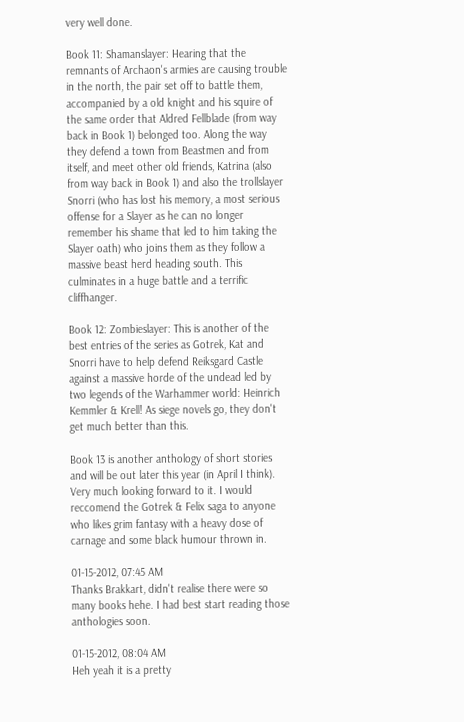very well done.

Book 11: Shamanslayer: Hearing that the remnants of Archaon's armies are causing trouble in the north, the pair set off to battle them, accompanied by a old knight and his squire of the same order that Aldred Fellblade (from way back in Book 1) belonged too. Along the way they defend a town from Beastmen and from itself, and meet other old friends, Katrina (also from way back in Book 1) and also the trollslayer Snorri (who has lost his memory, a most serious offense for a Slayer as he can no longer remember his shame that led to him taking the Slayer oath) who joins them as they follow a massive beast herd heading south. This culminates in a huge battle and a terrific cliffhanger.

Book 12: Zombieslayer: This is another of the best entries of the series as Gotrek, Kat and Snorri have to help defend Reiksgard Castle against a massive horde of the undead led by two legends of the Warhammer world: Heinrich Kemmler & Krell! As siege novels go, they don't get much better than this.

Book 13 is another anthology of short stories and will be out later this year (in April I think). Very much looking forward to it. I would reccomend the Gotrek & Felix saga to anyone who likes grim fantasy with a heavy dose of carnage and some black humour thrown in.

01-15-2012, 07:45 AM
Thanks Brakkart, didn't realise there were so many books hehe. I had best start reading those anthologies soon.

01-15-2012, 08:04 AM
Heh yeah it is a pretty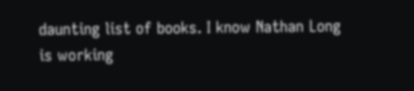daunting list of books. I know Nathan Long is working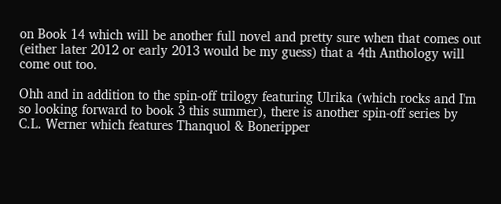on Book 14 which will be another full novel and pretty sure when that comes out (either later 2012 or early 2013 would be my guess) that a 4th Anthology will come out too.

Ohh and in addition to the spin-off trilogy featuring Ulrika (which rocks and I'm so looking forward to book 3 this summer), there is another spin-off series by C.L. Werner which features Thanquol & Boneripper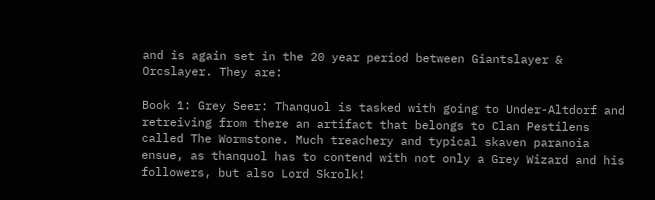and is again set in the 20 year period between Giantslayer & Orcslayer. They are:

Book 1: Grey Seer: Thanquol is tasked with going to Under-Altdorf and retreiving from there an artifact that belongs to Clan Pestilens called The Wormstone. Much treachery and typical skaven paranoia ensue, as thanquol has to contend with not only a Grey Wizard and his followers, but also Lord Skrolk!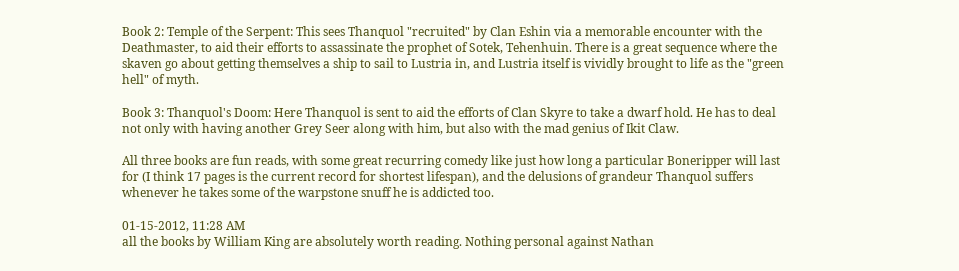Book 2: Temple of the Serpent: This sees Thanquol "recruited" by Clan Eshin via a memorable encounter with the Deathmaster, to aid their efforts to assassinate the prophet of Sotek, Tehenhuin. There is a great sequence where the skaven go about getting themselves a ship to sail to Lustria in, and Lustria itself is vividly brought to life as the "green hell" of myth.

Book 3: Thanquol's Doom: Here Thanquol is sent to aid the efforts of Clan Skyre to take a dwarf hold. He has to deal not only with having another Grey Seer along with him, but also with the mad genius of Ikit Claw.

All three books are fun reads, with some great recurring comedy like just how long a particular Boneripper will last for (I think 17 pages is the current record for shortest lifespan), and the delusions of grandeur Thanquol suffers whenever he takes some of the warpstone snuff he is addicted too.

01-15-2012, 11:28 AM
all the books by William King are absolutely worth reading. Nothing personal against Nathan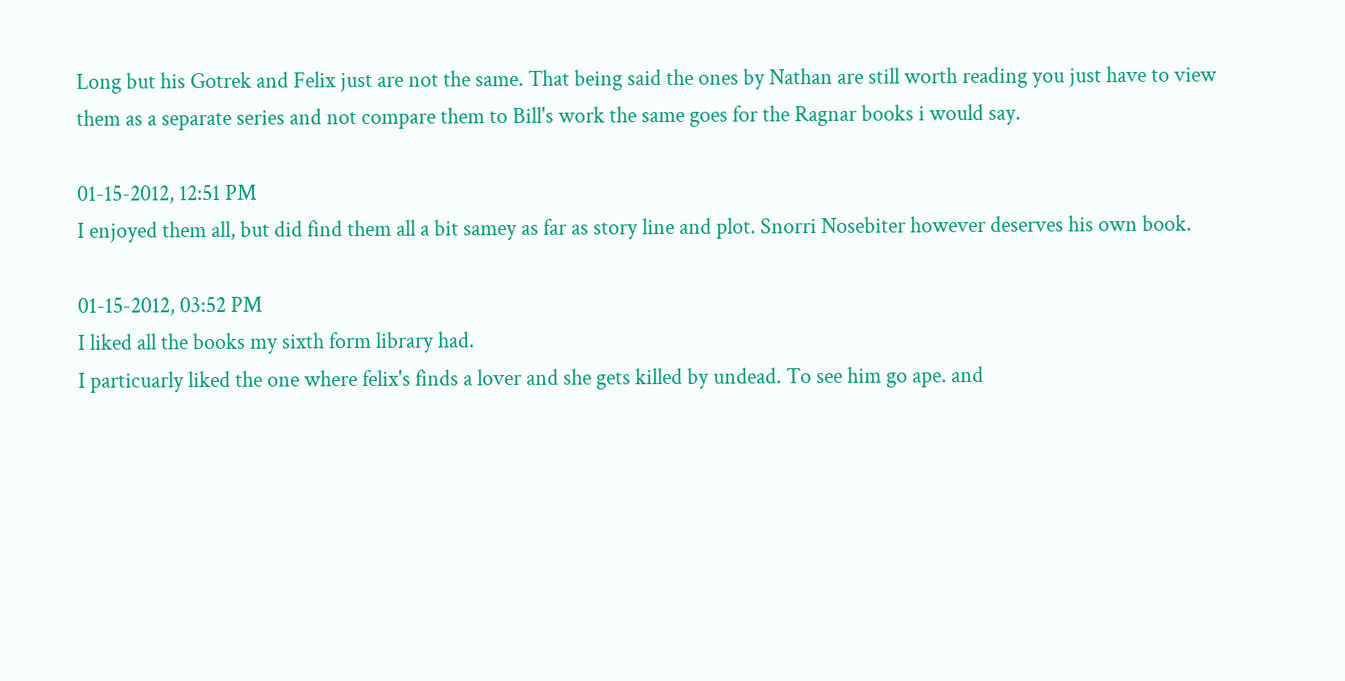Long but his Gotrek and Felix just are not the same. That being said the ones by Nathan are still worth reading you just have to view them as a separate series and not compare them to Bill's work the same goes for the Ragnar books i would say.

01-15-2012, 12:51 PM
I enjoyed them all, but did find them all a bit samey as far as story line and plot. Snorri Nosebiter however deserves his own book.

01-15-2012, 03:52 PM
I liked all the books my sixth form library had.
I particuarly liked the one where felix's finds a lover and she gets killed by undead. To see him go ape. and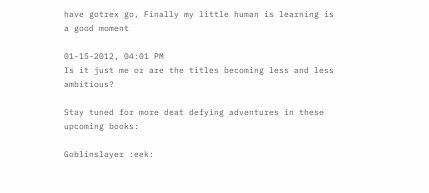have gotrex go, Finally my little human is learning is a good moment

01-15-2012, 04:01 PM
Is it just me or are the titles becoming less and less ambitious?

Stay tuned for more deat defying adventures in these upcoming books:

Goblinslayer :eek: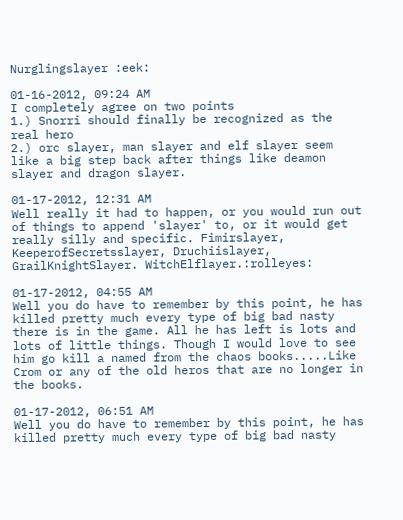Nurglingslayer :eek:

01-16-2012, 09:24 AM
I completely agree on two points
1.) Snorri should finally be recognized as the real hero
2.) orc slayer, man slayer and elf slayer seem like a big step back after things like deamon slayer and dragon slayer.

01-17-2012, 12:31 AM
Well really it had to happen, or you would run out of things to append 'slayer' to, or it would get really silly and specific. Fimirslayer, KeeperofSecretsslayer, Druchiislayer, GrailKnightSlayer. WitchElflayer.:rolleyes:

01-17-2012, 04:55 AM
Well you do have to remember by this point, he has killed pretty much every type of big bad nasty there is in the game. All he has left is lots and lots of little things. Though I would love to see him go kill a named from the chaos books.....Like Crom or any of the old heros that are no longer in the books.

01-17-2012, 06:51 AM
Well you do have to remember by this point, he has killed pretty much every type of big bad nasty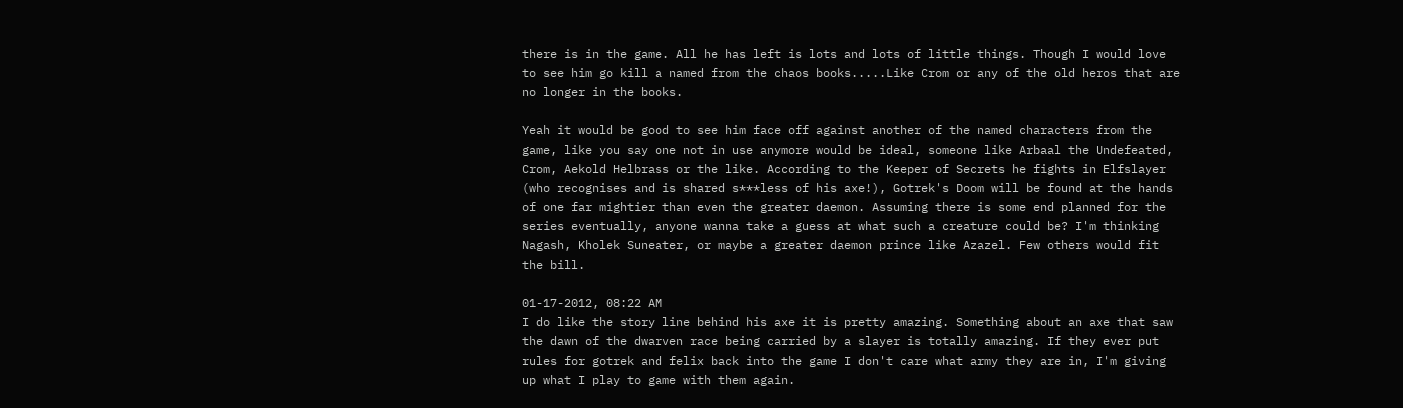there is in the game. All he has left is lots and lots of little things. Though I would love to see him go kill a named from the chaos books.....Like Crom or any of the old heros that are no longer in the books.

Yeah it would be good to see him face off against another of the named characters from the game, like you say one not in use anymore would be ideal, someone like Arbaal the Undefeated, Crom, Aekold Helbrass or the like. According to the Keeper of Secrets he fights in Elfslayer (who recognises and is shared s***less of his axe!), Gotrek's Doom will be found at the hands of one far mightier than even the greater daemon. Assuming there is some end planned for the series eventually, anyone wanna take a guess at what such a creature could be? I'm thinking Nagash, Kholek Suneater, or maybe a greater daemon prince like Azazel. Few others would fit the bill.

01-17-2012, 08:22 AM
I do like the story line behind his axe it is pretty amazing. Something about an axe that saw the dawn of the dwarven race being carried by a slayer is totally amazing. If they ever put rules for gotrek and felix back into the game I don't care what army they are in, I'm giving up what I play to game with them again.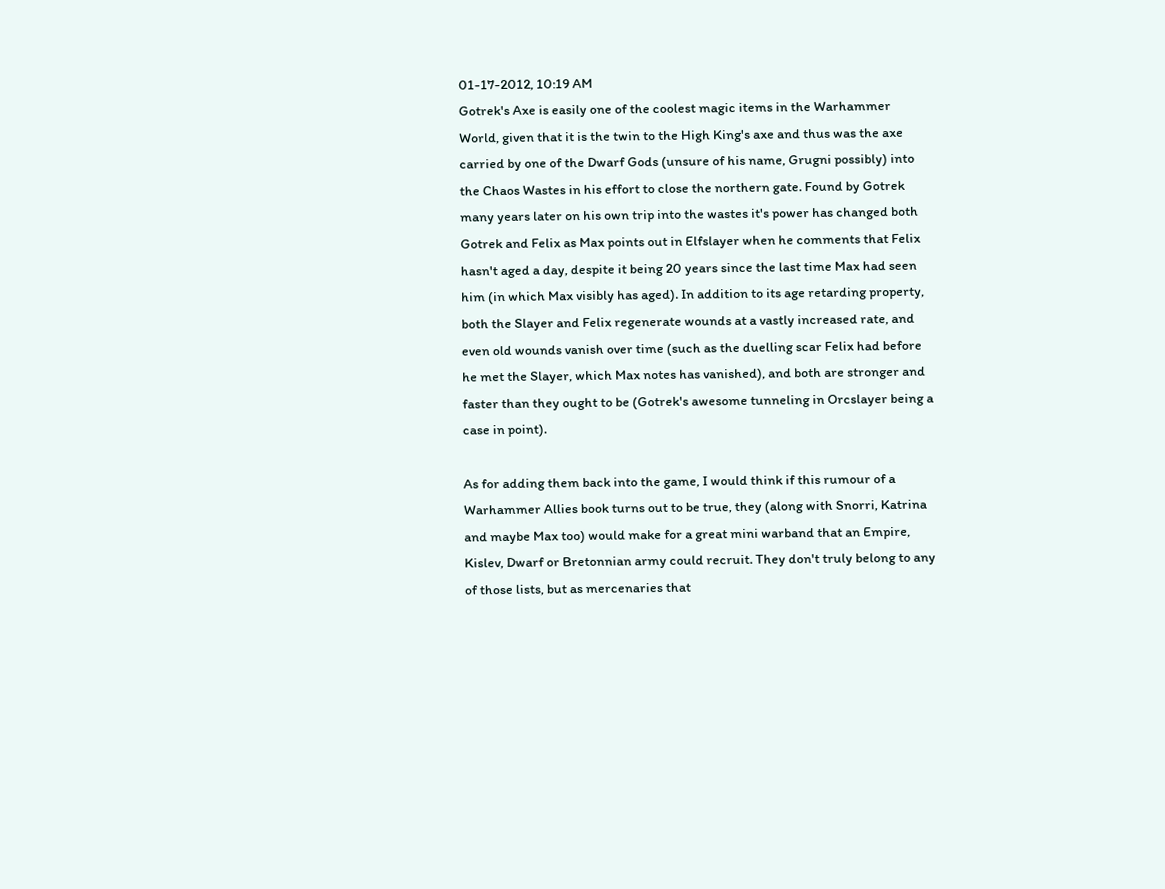01-17-2012, 10:19 AM
Gotrek's Axe is easily one of the coolest magic items in the Warhammer World, given that it is the twin to the High King's axe and thus was the axe carried by one of the Dwarf Gods (unsure of his name, Grugni possibly) into the Chaos Wastes in his effort to close the northern gate. Found by Gotrek many years later on his own trip into the wastes it's power has changed both Gotrek and Felix as Max points out in Elfslayer when he comments that Felix hasn't aged a day, despite it being 20 years since the last time Max had seen him (in which Max visibly has aged). In addition to its age retarding property, both the Slayer and Felix regenerate wounds at a vastly increased rate, and even old wounds vanish over time (such as the duelling scar Felix had before he met the Slayer, which Max notes has vanished), and both are stronger and faster than they ought to be (Gotrek's awesome tunneling in Orcslayer being a case in point).

As for adding them back into the game, I would think if this rumour of a Warhammer Allies book turns out to be true, they (along with Snorri, Katrina and maybe Max too) would make for a great mini warband that an Empire, Kislev, Dwarf or Bretonnian army could recruit. They don't truly belong to any of those lists, but as mercenaries that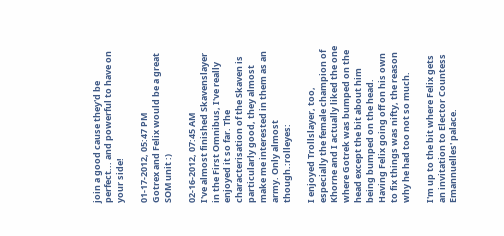join a good cause they'd be perfect... and powerful to have on your side!

01-17-2012, 05:47 PM
Gotrex and Felix would be a great SOM unit :)

02-16-2012, 07:45 AM
I've almost finished Skavenslayer in the First Omnibus, I've really enjoyed it so far. The characterisation of the Skaven is particularly good, they almost make me interested in them as an army. Only almost though.:rolleyes:

I enjoyed Trollslayer, too, especially the female champion of Khorne and I actually liked the one where Gotrek was bumped on the head except the bit about him being bumped on the head. Having Felix going off on his own to fix things was nifty, the reason why he had too not so much.

I'm up to the bit where Felix gets an invitation to Elector Countess Emannuelles' palace.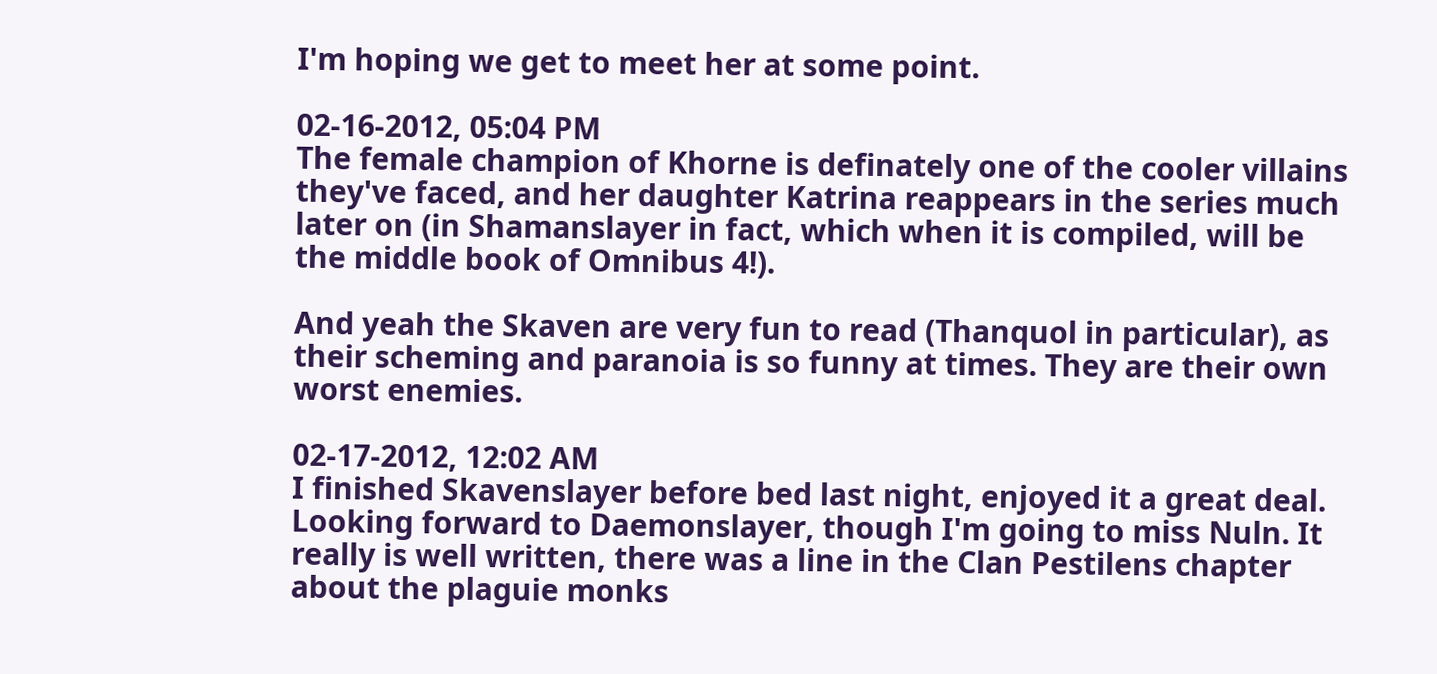I'm hoping we get to meet her at some point.

02-16-2012, 05:04 PM
The female champion of Khorne is definately one of the cooler villains they've faced, and her daughter Katrina reappears in the series much later on (in Shamanslayer in fact, which when it is compiled, will be the middle book of Omnibus 4!).

And yeah the Skaven are very fun to read (Thanquol in particular), as their scheming and paranoia is so funny at times. They are their own worst enemies.

02-17-2012, 12:02 AM
I finished Skavenslayer before bed last night, enjoyed it a great deal. Looking forward to Daemonslayer, though I'm going to miss Nuln. It really is well written, there was a line in the Clan Pestilens chapter about the plaguie monks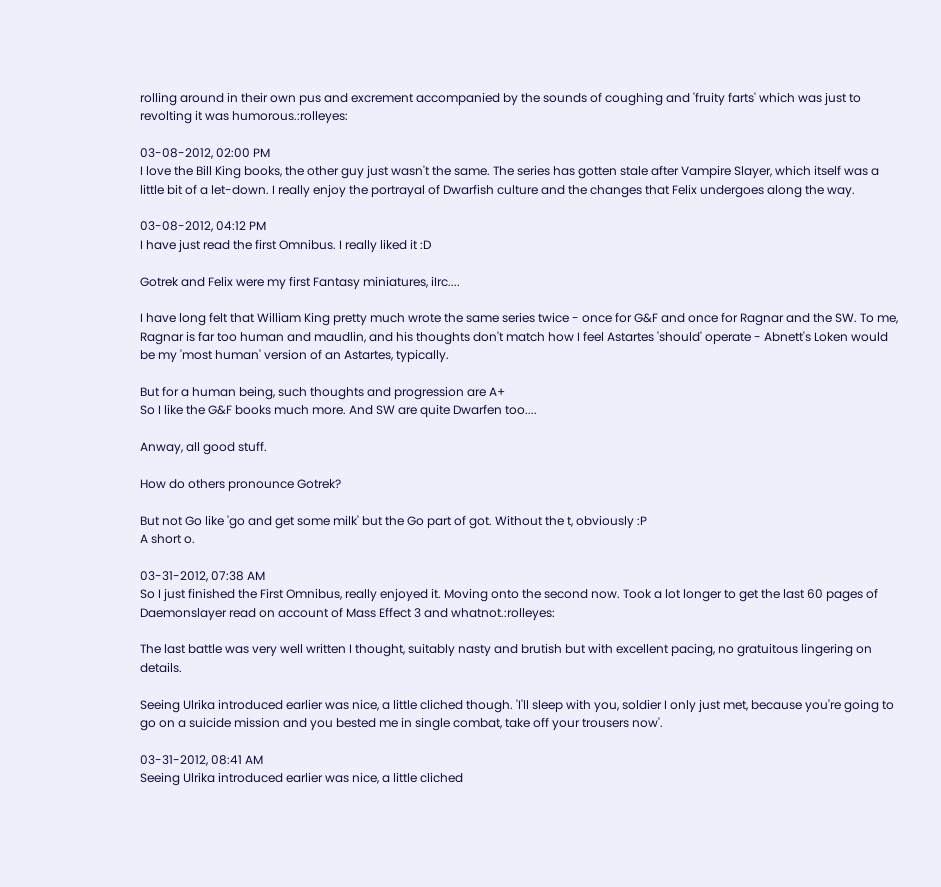rolling around in their own pus and excrement accompanied by the sounds of coughing and 'fruity farts' which was just to revolting it was humorous.:rolleyes:

03-08-2012, 02:00 PM
I love the Bill King books, the other guy just wasn't the same. The series has gotten stale after Vampire Slayer, which itself was a little bit of a let-down. I really enjoy the portrayal of Dwarfish culture and the changes that Felix undergoes along the way.

03-08-2012, 04:12 PM
I have just read the first Omnibus. I really liked it :D

Gotrek and Felix were my first Fantasy miniatures, iIrc....

I have long felt that William King pretty much wrote the same series twice - once for G&F and once for Ragnar and the SW. To me, Ragnar is far too human and maudlin, and his thoughts don't match how I feel Astartes 'should' operate - Abnett's Loken would be my 'most human' version of an Astartes, typically.

But for a human being, such thoughts and progression are A+
So I like the G&F books much more. And SW are quite Dwarfen too....

Anway, all good stuff.

How do others pronounce Gotrek?

But not Go like 'go and get some milk' but the Go part of got. Without the t, obviously :P
A short o.

03-31-2012, 07:38 AM
So I just finished the First Omnibus, really enjoyed it. Moving onto the second now. Took a lot longer to get the last 60 pages of Daemonslayer read on account of Mass Effect 3 and whatnot.:rolleyes:

The last battle was very well written I thought, suitably nasty and brutish but with excellent pacing, no gratuitous lingering on details.

Seeing Ulrika introduced earlier was nice, a little cliched though. 'I'll sleep with you, soldier I only just met, because you're going to go on a suicide mission and you bested me in single combat, take off your trousers now'.

03-31-2012, 08:41 AM
Seeing Ulrika introduced earlier was nice, a little cliched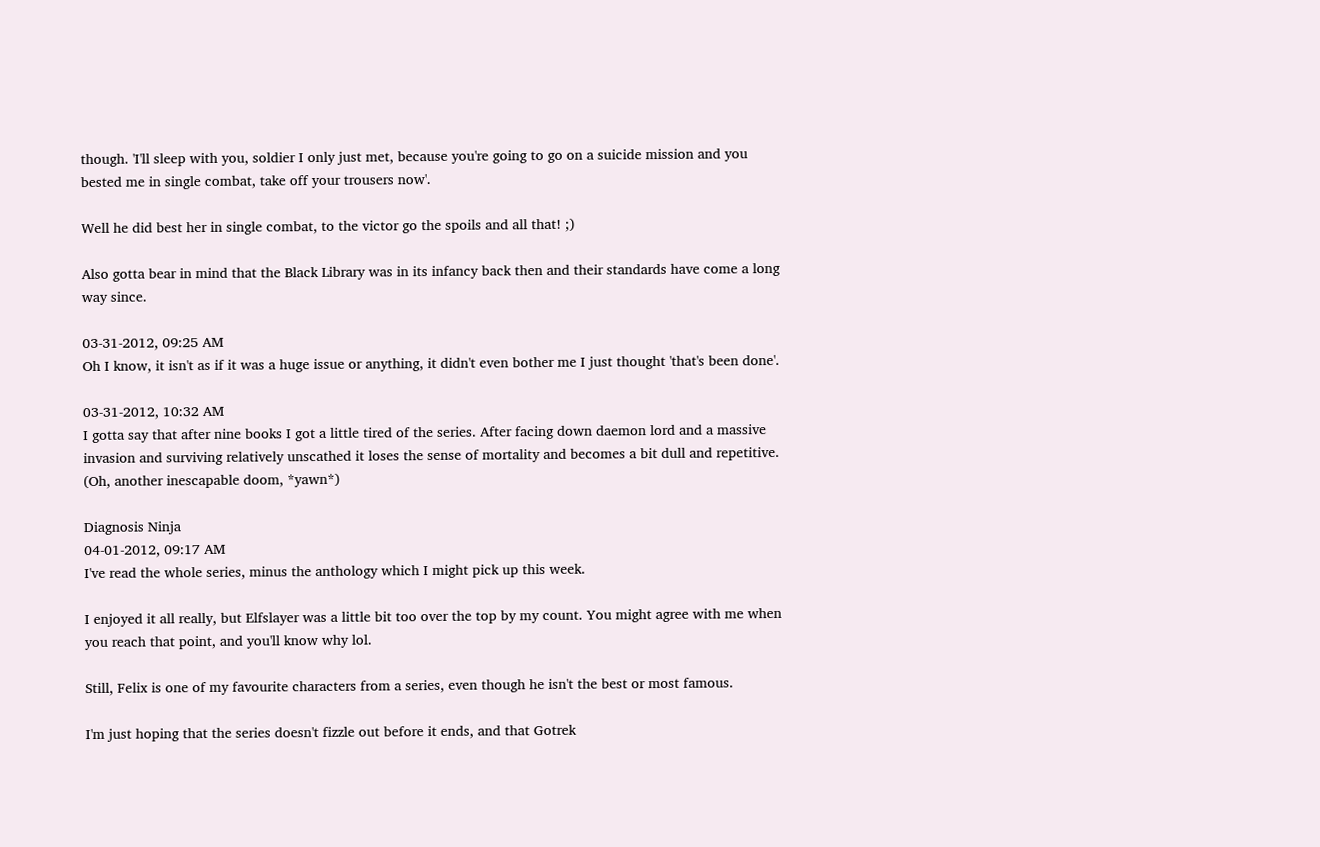though. 'I'll sleep with you, soldier I only just met, because you're going to go on a suicide mission and you bested me in single combat, take off your trousers now'.

Well he did best her in single combat, to the victor go the spoils and all that! ;)

Also gotta bear in mind that the Black Library was in its infancy back then and their standards have come a long way since.

03-31-2012, 09:25 AM
Oh I know, it isn't as if it was a huge issue or anything, it didn't even bother me I just thought 'that's been done'.

03-31-2012, 10:32 AM
I gotta say that after nine books I got a little tired of the series. After facing down daemon lord and a massive invasion and surviving relatively unscathed it loses the sense of mortality and becomes a bit dull and repetitive. (Oh, another inescapable doom, *yawn*)

Diagnosis Ninja
04-01-2012, 09:17 AM
I've read the whole series, minus the anthology which I might pick up this week.

I enjoyed it all really, but Elfslayer was a little bit too over the top by my count. You might agree with me when you reach that point, and you'll know why lol.

Still, Felix is one of my favourite characters from a series, even though he isn't the best or most famous.

I'm just hoping that the series doesn't fizzle out before it ends, and that Gotrek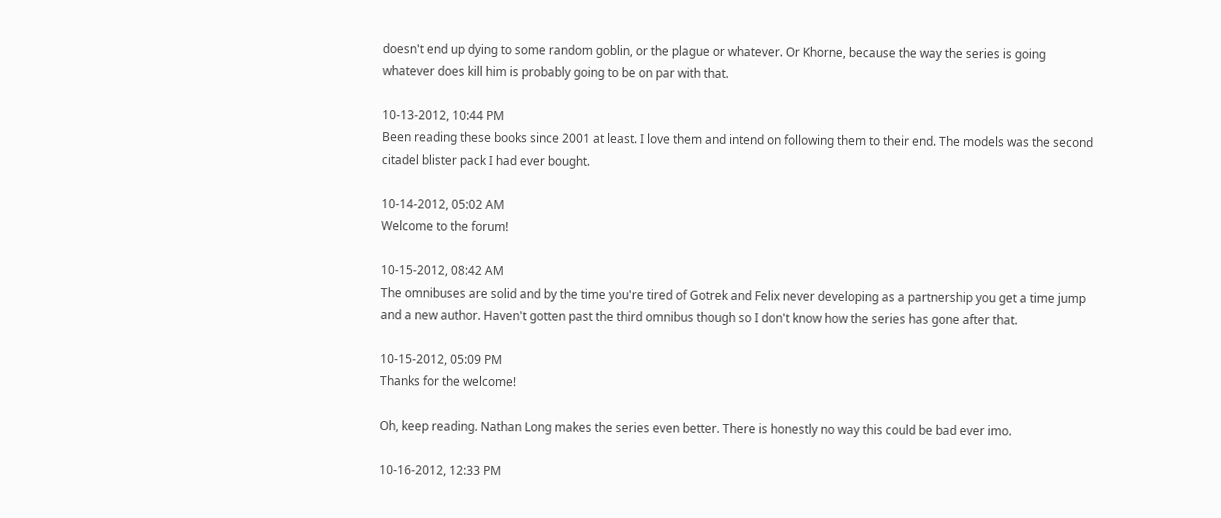doesn't end up dying to some random goblin, or the plague or whatever. Or Khorne, because the way the series is going whatever does kill him is probably going to be on par with that.

10-13-2012, 10:44 PM
Been reading these books since 2001 at least. I love them and intend on following them to their end. The models was the second citadel blister pack I had ever bought.

10-14-2012, 05:02 AM
Welcome to the forum!

10-15-2012, 08:42 AM
The omnibuses are solid and by the time you're tired of Gotrek and Felix never developing as a partnership you get a time jump and a new author. Haven't gotten past the third omnibus though so I don't know how the series has gone after that.

10-15-2012, 05:09 PM
Thanks for the welcome!

Oh, keep reading. Nathan Long makes the series even better. There is honestly no way this could be bad ever imo.

10-16-2012, 12:33 PM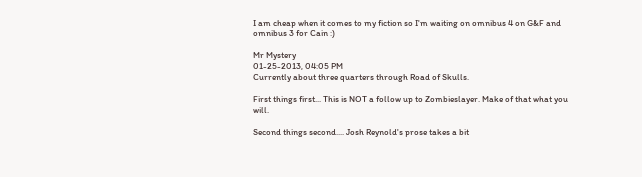I am cheap when it comes to my fiction so I'm waiting on omnibus 4 on G&F and omnibus 3 for Cain :)

Mr Mystery
01-25-2013, 04:05 PM
Currently about three quarters through Road of Skulls.

First things first... This is NOT a follow up to Zombieslayer. Make of that what you will.

Second things second.... Josh Reynold's prose takes a bit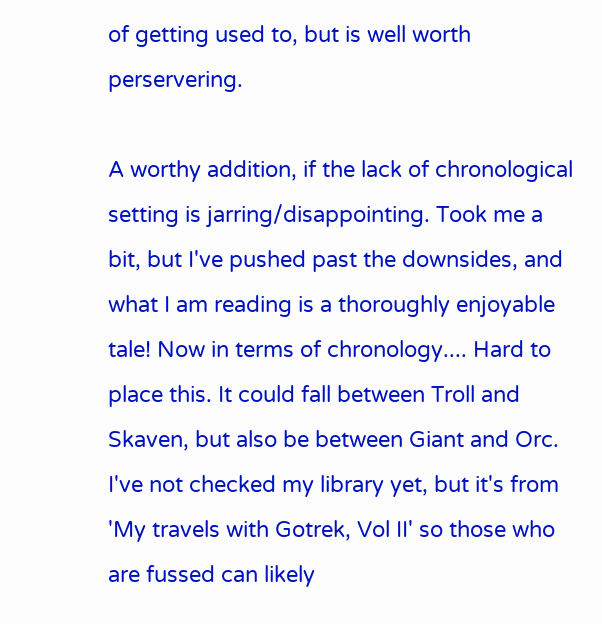of getting used to, but is well worth perservering.

A worthy addition, if the lack of chronological setting is jarring/disappointing. Took me a bit, but I've pushed past the downsides, and what I am reading is a thoroughly enjoyable tale! Now in terms of chronology.... Hard to place this. It could fall between Troll and Skaven, but also be between Giant and Orc. I've not checked my library yet, but it's from 'My travels with Gotrek, Vol II' so those who are fussed can likely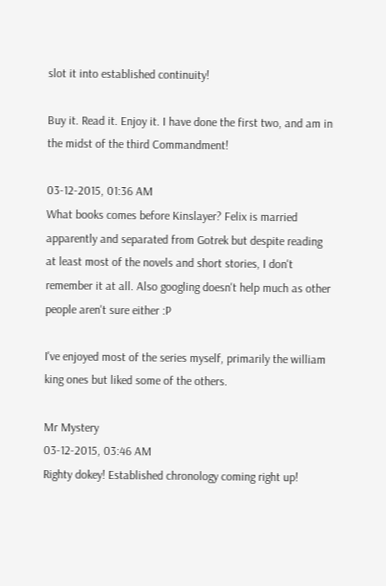slot it into established continuity!

Buy it. Read it. Enjoy it. I have done the first two, and am in the midst of the third Commandment!

03-12-2015, 01:36 AM
What books comes before Kinslayer? Felix is married apparently and separated from Gotrek but despite reading at least most of the novels and short stories, I don't remember it at all. Also googling doesn't help much as other people aren't sure either :P

I've enjoyed most of the series myself, primarily the william king ones but liked some of the others.

Mr Mystery
03-12-2015, 03:46 AM
Righty dokey! Established chronology coming right up!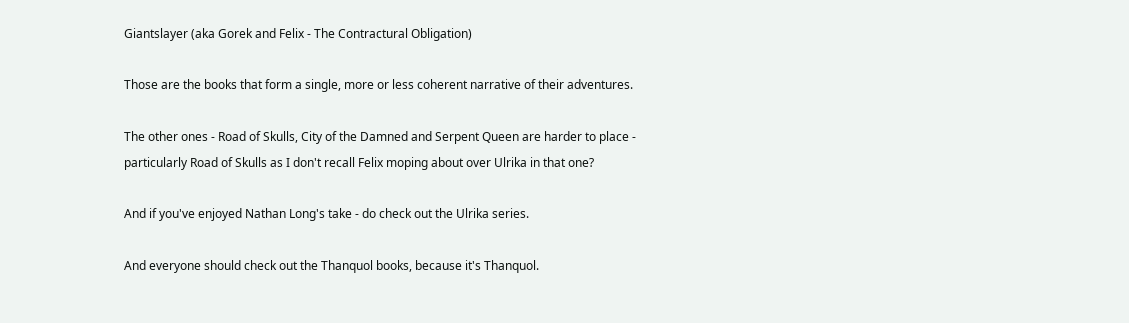Giantslayer (aka Gorek and Felix - The Contractural Obligation)

Those are the books that form a single, more or less coherent narrative of their adventures.

The other ones - Road of Skulls, City of the Damned and Serpent Queen are harder to place - particularly Road of Skulls as I don't recall Felix moping about over Ulrika in that one?

And if you've enjoyed Nathan Long's take - do check out the Ulrika series.

And everyone should check out the Thanquol books, because it's Thanquol.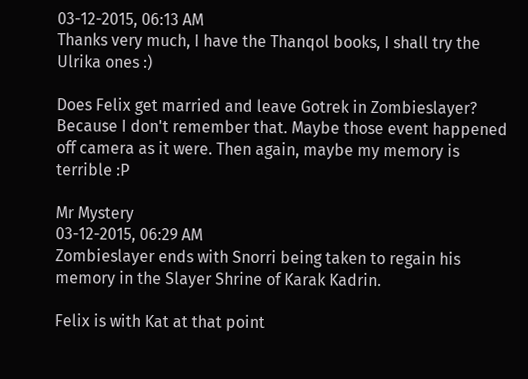03-12-2015, 06:13 AM
Thanks very much, I have the Thanqol books, I shall try the Ulrika ones :)

Does Felix get married and leave Gotrek in Zombieslayer? Because I don't remember that. Maybe those event happened off camera as it were. Then again, maybe my memory is terrible :P

Mr Mystery
03-12-2015, 06:29 AM
Zombieslayer ends with Snorri being taken to regain his memory in the Slayer Shrine of Karak Kadrin.

Felix is with Kat at that point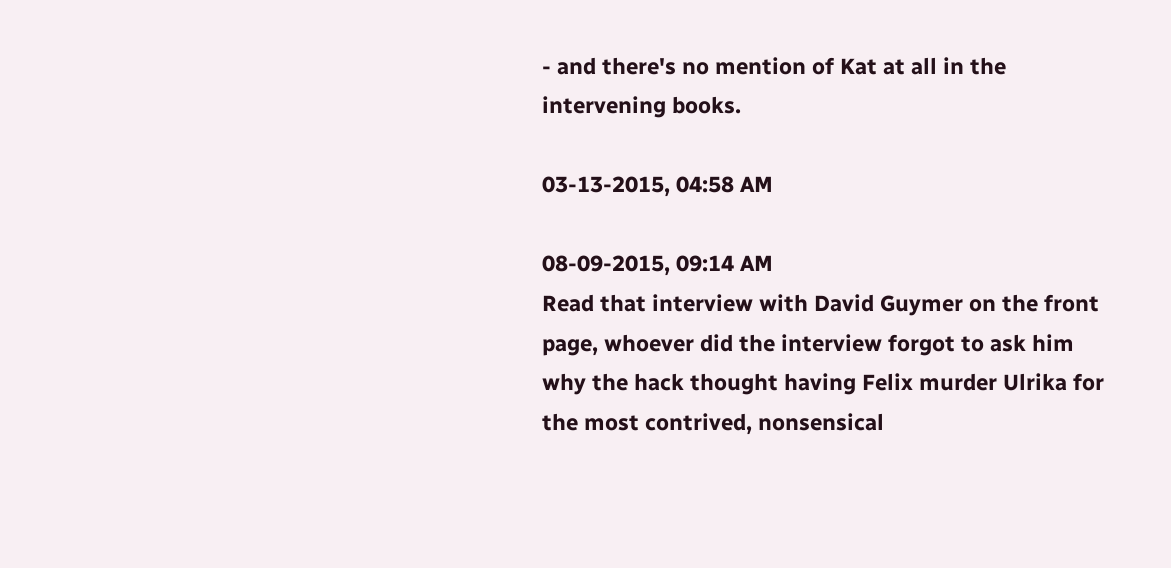- and there's no mention of Kat at all in the intervening books.

03-13-2015, 04:58 AM

08-09-2015, 09:14 AM
Read that interview with David Guymer on the front page, whoever did the interview forgot to ask him why the hack thought having Felix murder Ulrika for the most contrived, nonsensical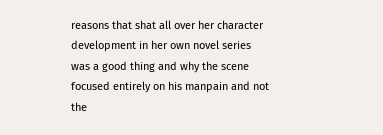reasons that shat all over her character development in her own novel series was a good thing and why the scene focused entirely on his manpain and not the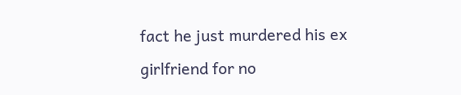fact he just murdered his ex girlfriend for no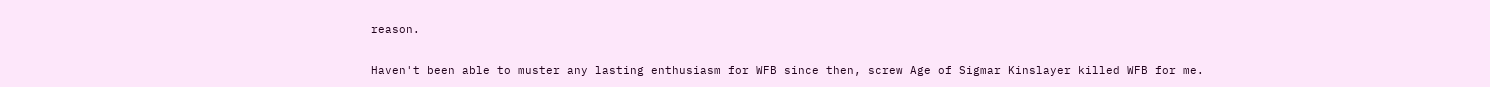reason.

Haven't been able to muster any lasting enthusiasm for WFB since then, screw Age of Sigmar Kinslayer killed WFB for me.